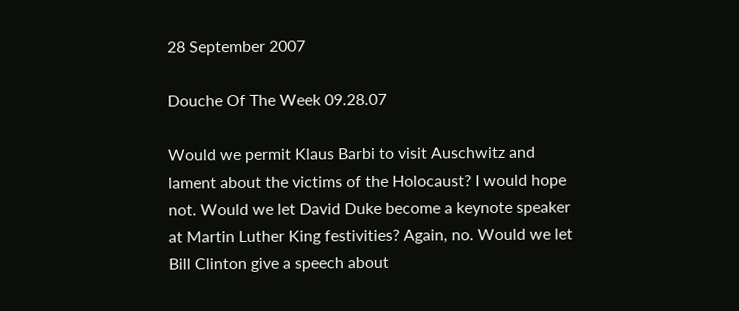28 September 2007

Douche Of The Week 09.28.07

Would we permit Klaus Barbi to visit Auschwitz and lament about the victims of the Holocaust? I would hope not. Would we let David Duke become a keynote speaker at Martin Luther King festivities? Again, no. Would we let Bill Clinton give a speech about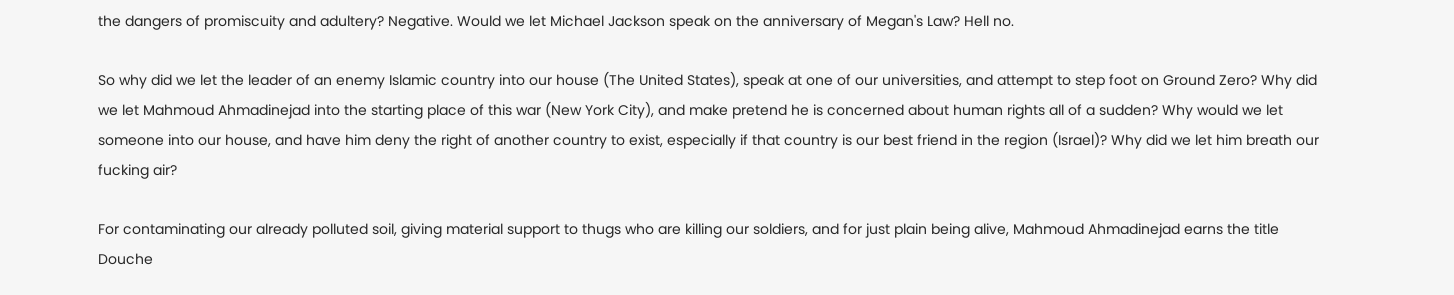the dangers of promiscuity and adultery? Negative. Would we let Michael Jackson speak on the anniversary of Megan's Law? Hell no.

So why did we let the leader of an enemy Islamic country into our house (The United States), speak at one of our universities, and attempt to step foot on Ground Zero? Why did we let Mahmoud Ahmadinejad into the starting place of this war (New York City), and make pretend he is concerned about human rights all of a sudden? Why would we let someone into our house, and have him deny the right of another country to exist, especially if that country is our best friend in the region (Israel)? Why did we let him breath our fucking air?

For contaminating our already polluted soil, giving material support to thugs who are killing our soldiers, and for just plain being alive, Mahmoud Ahmadinejad earns the title Douche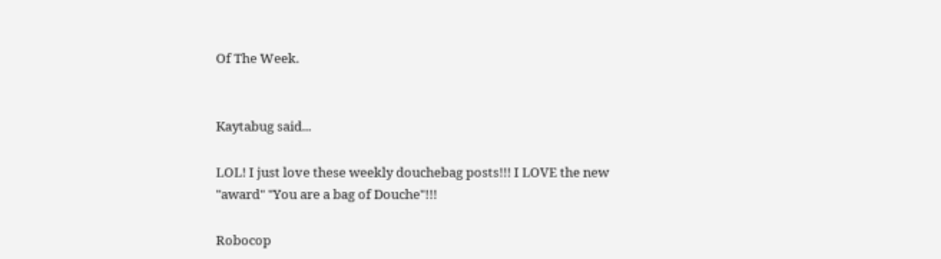Of The Week.


Kaytabug said...

LOL! I just love these weekly douchebag posts!!! I LOVE the new "award" "You are a bag of Douche"!!!

Robocop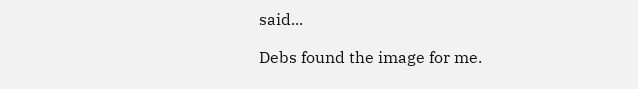said...

Debs found the image for me.